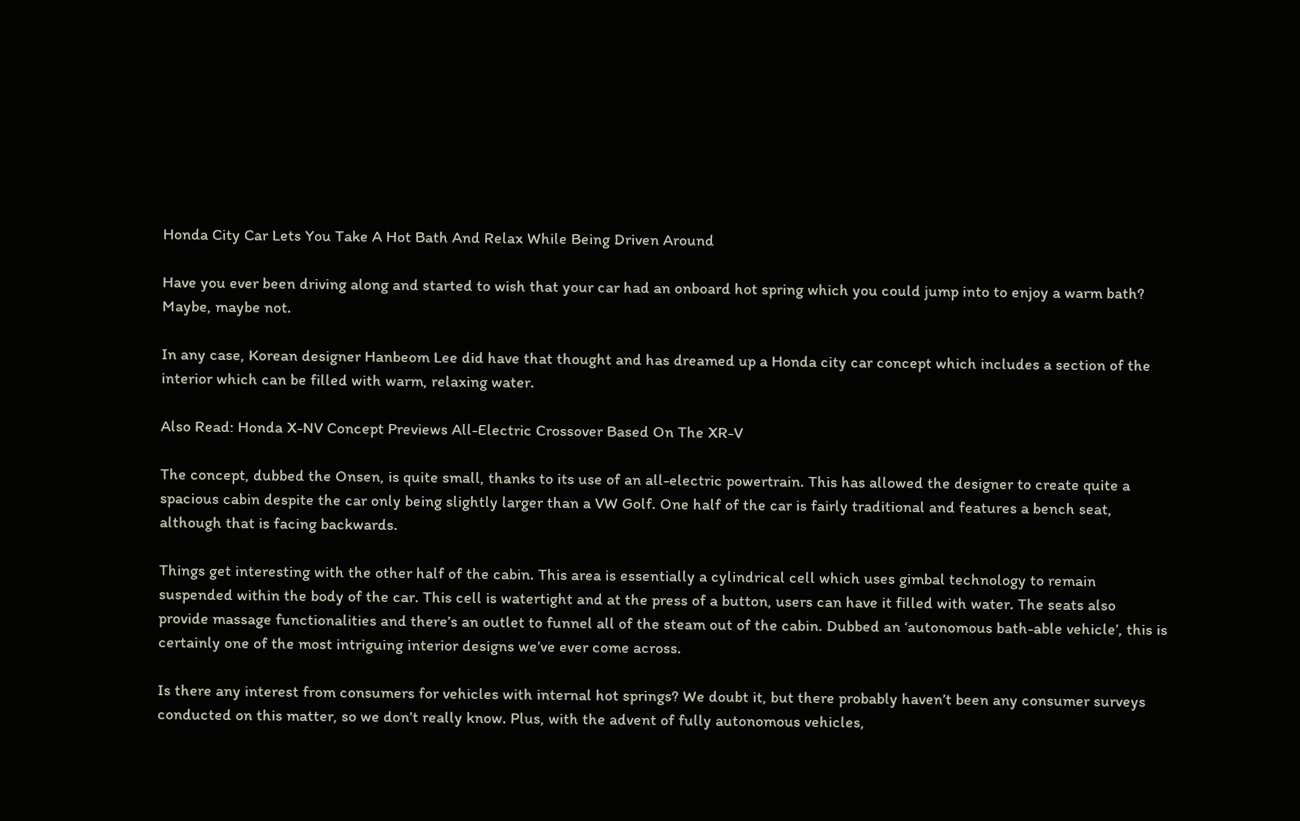Honda City Car Lets You Take A Hot Bath And Relax While Being Driven Around

Have you ever been driving along and started to wish that your car had an onboard hot spring which you could jump into to enjoy a warm bath? Maybe, maybe not.

In any case, Korean designer Hanbeom Lee did have that thought and has dreamed up a Honda city car concept which includes a section of the interior which can be filled with warm, relaxing water.

Also Read: Honda X-NV Concept Previews All-Electric Crossover Based On The XR-V

The concept, dubbed the Onsen, is quite small, thanks to its use of an all-electric powertrain. This has allowed the designer to create quite a spacious cabin despite the car only being slightly larger than a VW Golf. One half of the car is fairly traditional and features a bench seat, although that is facing backwards.

Things get interesting with the other half of the cabin. This area is essentially a cylindrical cell which uses gimbal technology to remain suspended within the body of the car. This cell is watertight and at the press of a button, users can have it filled with water. The seats also provide massage functionalities and there’s an outlet to funnel all of the steam out of the cabin. Dubbed an ‘autonomous bath-able vehicle’, this is certainly one of the most intriguing interior designs we’ve ever come across.

Is there any interest from consumers for vehicles with internal hot springs? We doubt it, but there probably haven’t been any consumer surveys conducted on this matter, so we don’t really know. Plus, with the advent of fully autonomous vehicles,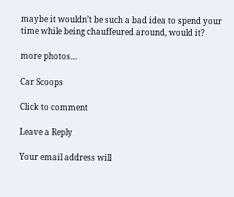maybe it wouldn’t be such a bad idea to spend your time while being chauffeured around, would it?

more photos…

Car Scoops

Click to comment

Leave a Reply

Your email address will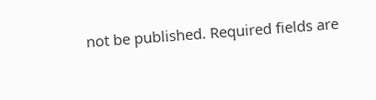not be published. Required fields are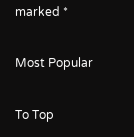marked *

Most Popular

To Top